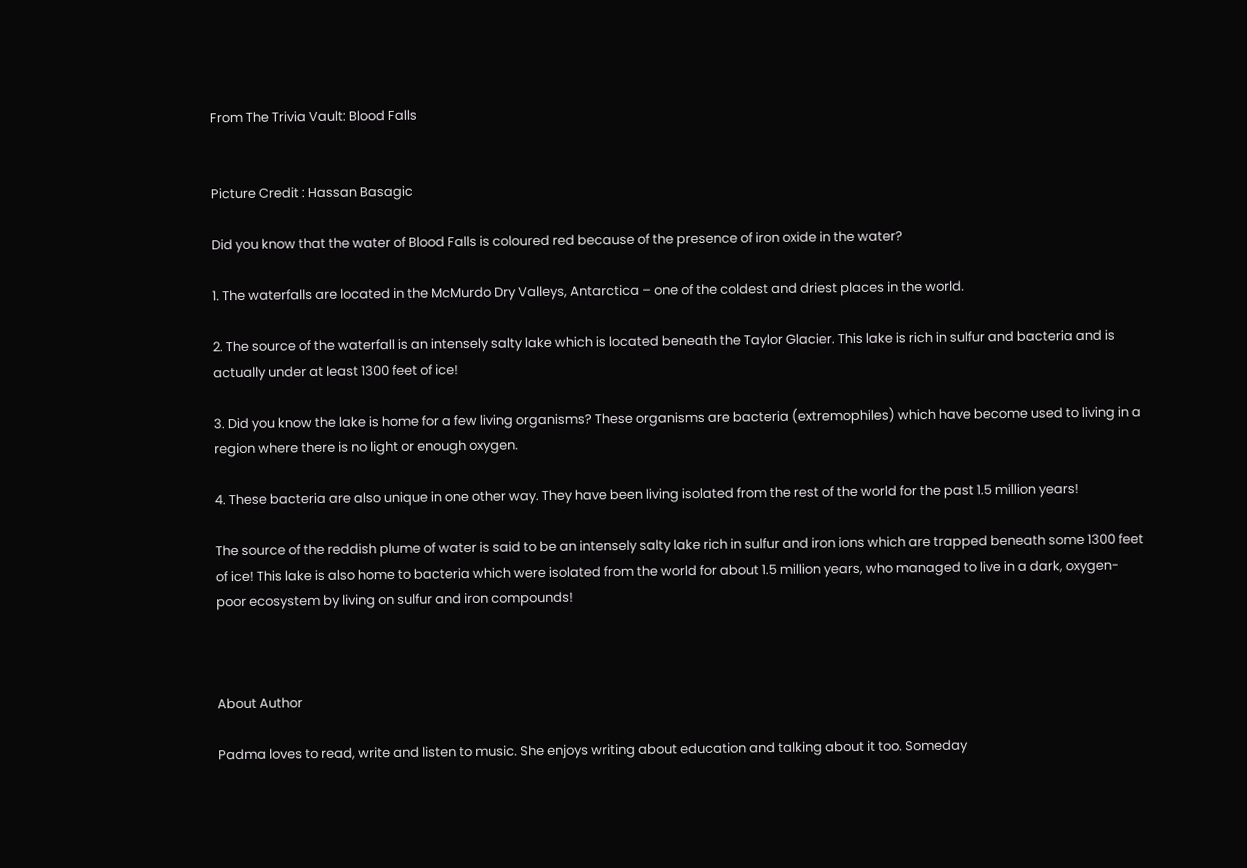From The Trivia Vault: Blood Falls


Picture Credit : Hassan Basagic

Did you know that the water of Blood Falls is coloured red because of the presence of iron oxide in the water?

1. The waterfalls are located in the McMurdo Dry Valleys, Antarctica – one of the coldest and driest places in the world.

2. The source of the waterfall is an intensely salty lake which is located beneath the Taylor Glacier. This lake is rich in sulfur and bacteria and is actually under at least 1300 feet of ice!

3. Did you know the lake is home for a few living organisms? These organisms are bacteria (extremophiles) which have become used to living in a region where there is no light or enough oxygen.

4. These bacteria are also unique in one other way. They have been living isolated from the rest of the world for the past 1.5 million years!

The source of the reddish plume of water is said to be an intensely salty lake rich in sulfur and iron ions which are trapped beneath some 1300 feet of ice! This lake is also home to bacteria which were isolated from the world for about 1.5 million years, who managed to live in a dark, oxygen-poor ecosystem by living on sulfur and iron compounds!



About Author

Padma loves to read, write and listen to music. She enjoys writing about education and talking about it too. Someday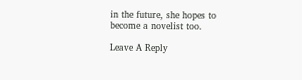in the future, she hopes to become a novelist too.

Leave A Reply